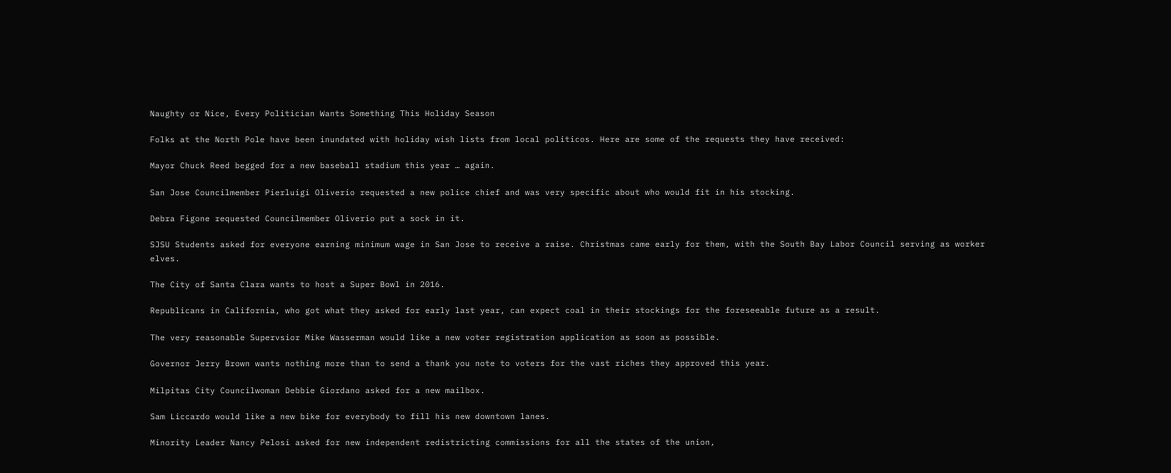Naughty or Nice, Every Politician Wants Something This Holiday Season

Folks at the North Pole have been inundated with holiday wish lists from local politicos. Here are some of the requests they have received:

Mayor Chuck Reed begged for a new baseball stadium this year … again.

San Jose Councilmember Pierluigi Oliverio requested a new police chief and was very specific about who would fit in his stocking.

Debra Figone requested Councilmember Oliverio put a sock in it.

SJSU Students asked for everyone earning minimum wage in San Jose to receive a raise. Christmas came early for them, with the South Bay Labor Council serving as worker elves.

The City of Santa Clara wants to host a Super Bowl in 2016.

Republicans in California, who got what they asked for early last year, can expect coal in their stockings for the foreseeable future as a result.

The very reasonable Supervsior Mike Wasserman would like a new voter registration application as soon as possible.

Governor Jerry Brown wants nothing more than to send a thank you note to voters for the vast riches they approved this year.

Milpitas City Councilwoman Debbie Giordano asked for a new mailbox.

Sam Liccardo would like a new bike for everybody to fill his new downtown lanes.

Minority Leader Nancy Pelosi asked for new independent redistricting commissions for all the states of the union,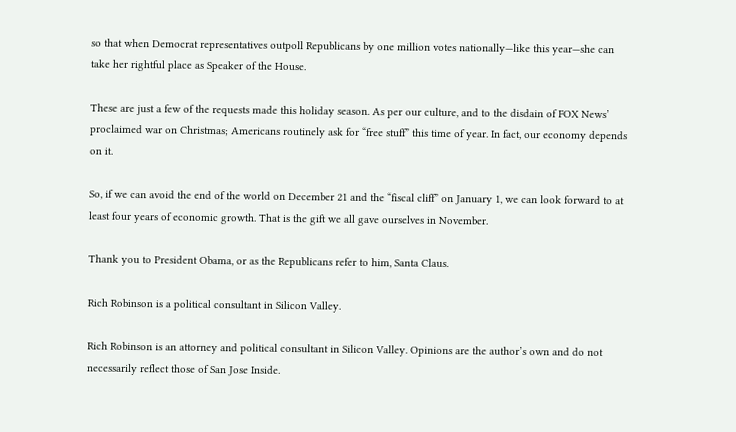so that when Democrat representatives outpoll Republicans by one million votes nationally—like this year—she can take her rightful place as Speaker of the House.

These are just a few of the requests made this holiday season. As per our culture, and to the disdain of FOX News’ proclaimed war on Christmas; Americans routinely ask for “free stuff” this time of year. In fact, our economy depends on it.

So, if we can avoid the end of the world on December 21 and the “fiscal cliff” on January 1, we can look forward to at least four years of economic growth. That is the gift we all gave ourselves in November.

Thank you to President Obama, or as the Republicans refer to him, Santa Claus.

Rich Robinson is a political consultant in Silicon Valley.

Rich Robinson is an attorney and political consultant in Silicon Valley. Opinions are the author’s own and do not necessarily reflect those of San Jose Inside.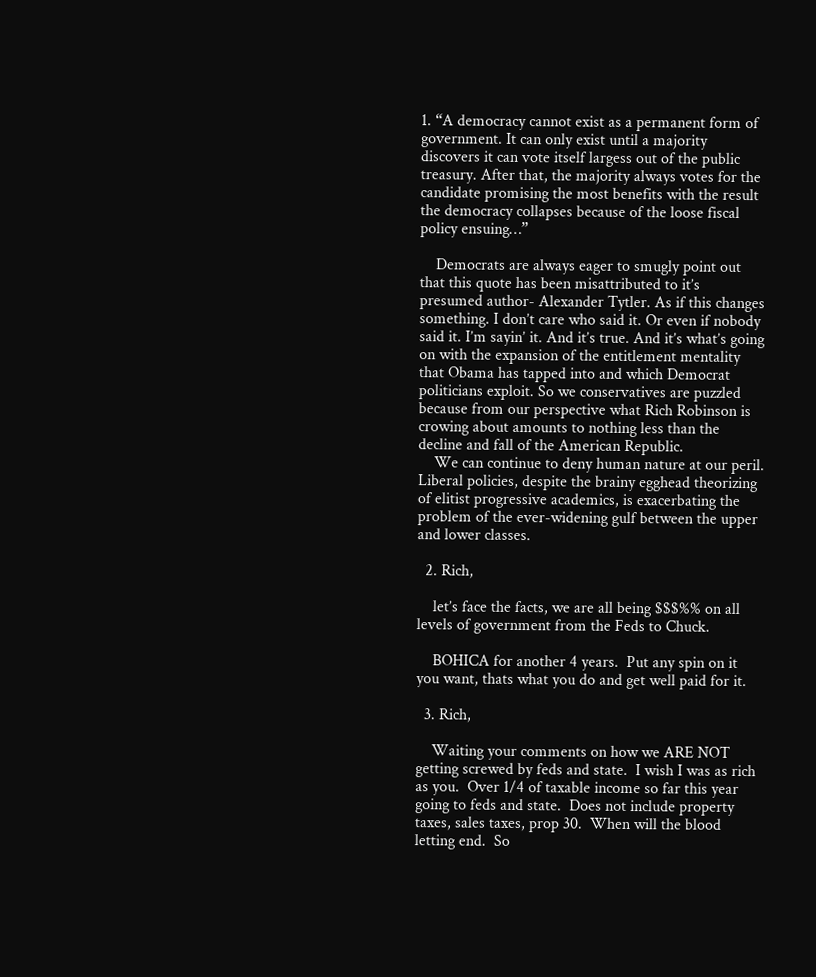1. “A democracy cannot exist as a permanent form of government. It can only exist until a majority discovers it can vote itself largess out of the public treasury. After that, the majority always votes for the candidate promising the most benefits with the result the democracy collapses because of the loose fiscal policy ensuing…”

    Democrats are always eager to smugly point out that this quote has been misattributed to it’s presumed author- Alexander Tytler. As if this changes something. I don’t care who said it. Or even if nobody said it. I’m sayin’ it. And it’s true. And it’s what’s going on with the expansion of the entitlement mentality that Obama has tapped into and which Democrat politicians exploit. So we conservatives are puzzled because from our perspective what Rich Robinson is crowing about amounts to nothing less than the decline and fall of the American Republic.
    We can continue to deny human nature at our peril. Liberal policies, despite the brainy egghead theorizing of elitist progressive academics, is exacerbating the problem of the ever-widening gulf between the upper and lower classes.

  2. Rich,

    let’s face the facts, we are all being $$$%% on all levels of government from the Feds to Chuck.

    BOHICA for another 4 years.  Put any spin on it you want, thats what you do and get well paid for it.

  3. Rich,

    Waiting your comments on how we ARE NOT getting screwed by feds and state.  I wish I was as rich as you.  Over 1/4 of taxable income so far this year going to feds and state.  Does not include property taxes, sales taxes, prop 30.  When will the blood letting end.  So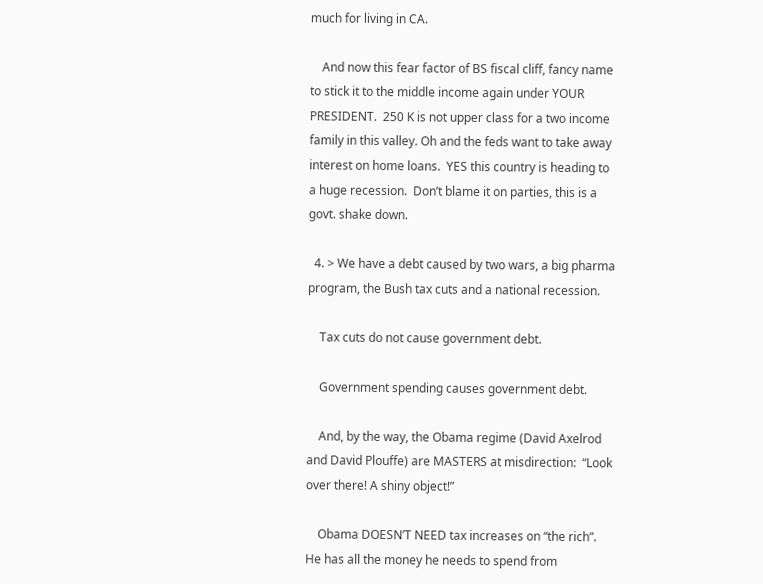much for living in CA.

    And now this fear factor of BS fiscal cliff, fancy name to stick it to the middle income again under YOUR PRESIDENT.  250 K is not upper class for a two income family in this valley. Oh and the feds want to take away interest on home loans.  YES this country is heading to a huge recession.  Don’t blame it on parties, this is a govt. shake down.

  4. > We have a debt caused by two wars, a big pharma program, the Bush tax cuts and a national recession.

    Tax cuts do not cause government debt.

    Government spending causes government debt.

    And, by the way, the Obama regime (David Axelrod and David Plouffe) are MASTERS at misdirection:  “Look over there! A shiny object!”

    Obama DOESN’T NEED tax increases on “the rich”.  He has all the money he needs to spend from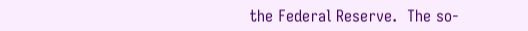the Federal Reserve.  The so-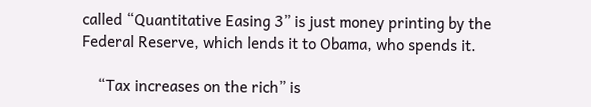called “Quantitative Easing 3” is just money printing by the Federal Reserve, which lends it to Obama, who spends it.

    “Tax increases on the rich” is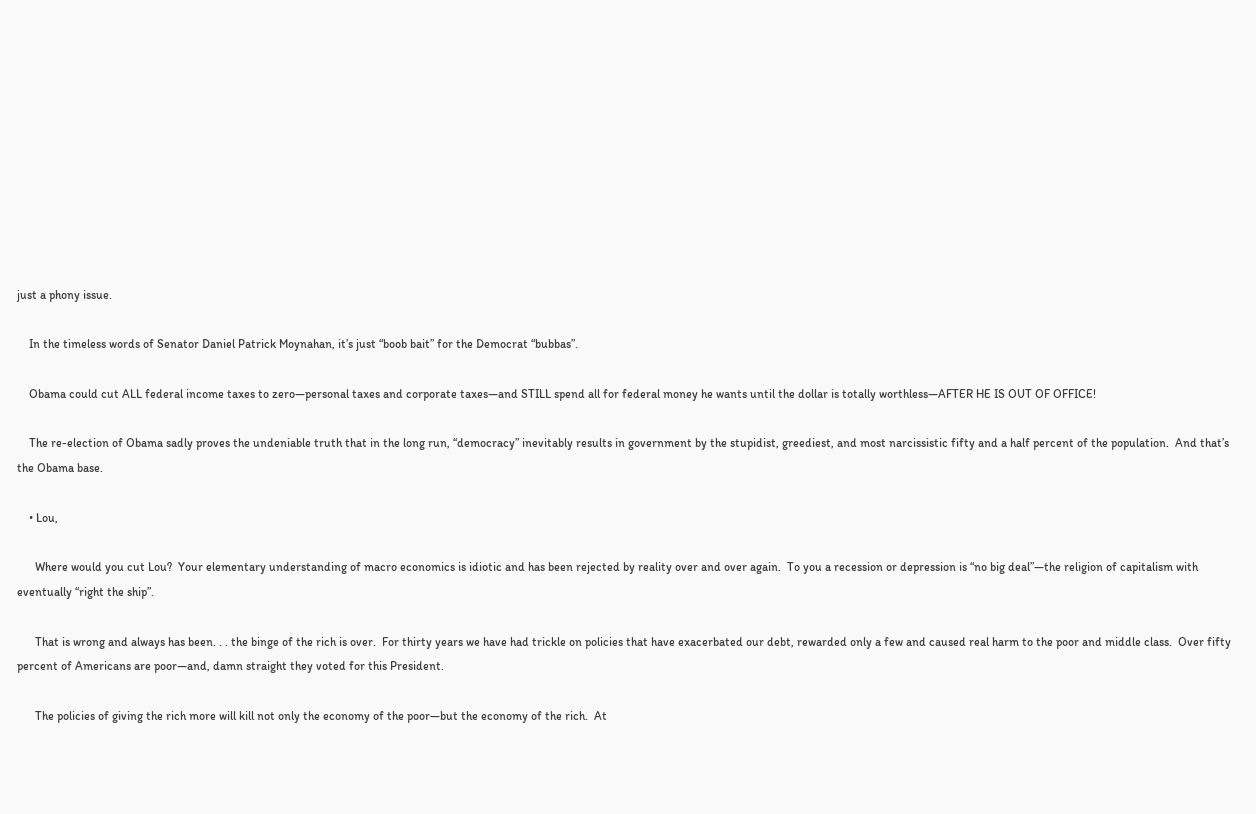just a phony issue.

    In the timeless words of Senator Daniel Patrick Moynahan, it’s just “boob bait” for the Democrat “bubbas”.

    Obama could cut ALL federal income taxes to zero—personal taxes and corporate taxes—and STILL spend all for federal money he wants until the dollar is totally worthless—AFTER HE IS OUT OF OFFICE!

    The re-election of Obama sadly proves the undeniable truth that in the long run, “democracy” inevitably results in government by the stupidist, greediest, and most narcissistic fifty and a half percent of the population.  And that’s the Obama base.

    • Lou,

      Where would you cut Lou?  Your elementary understanding of macro economics is idiotic and has been rejected by reality over and over again.  To you a recession or depression is “no big deal”—the religion of capitalism with eventually “right the ship”.

      That is wrong and always has been. . . the binge of the rich is over.  For thirty years we have had trickle on policies that have exacerbated our debt, rewarded only a few and caused real harm to the poor and middle class.  Over fifty percent of Americans are poor—and, damn straight they voted for this President.

      The policies of giving the rich more will kill not only the economy of the poor—but the economy of the rich.  At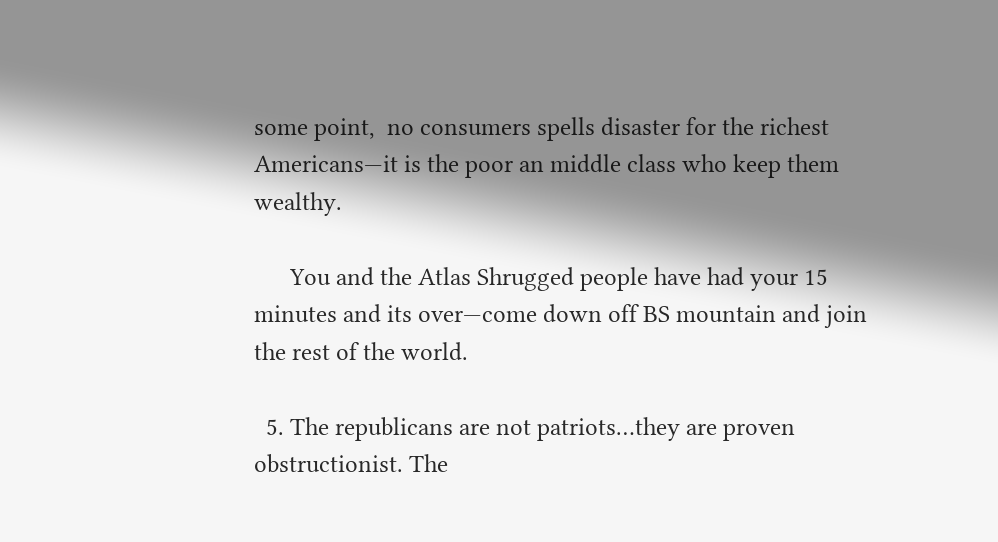some point,  no consumers spells disaster for the richest Americans—it is the poor an middle class who keep them wealthy.

      You and the Atlas Shrugged people have had your 15 minutes and its over—come down off BS mountain and join the rest of the world.

  5. The republicans are not patriots…they are proven obstructionist. The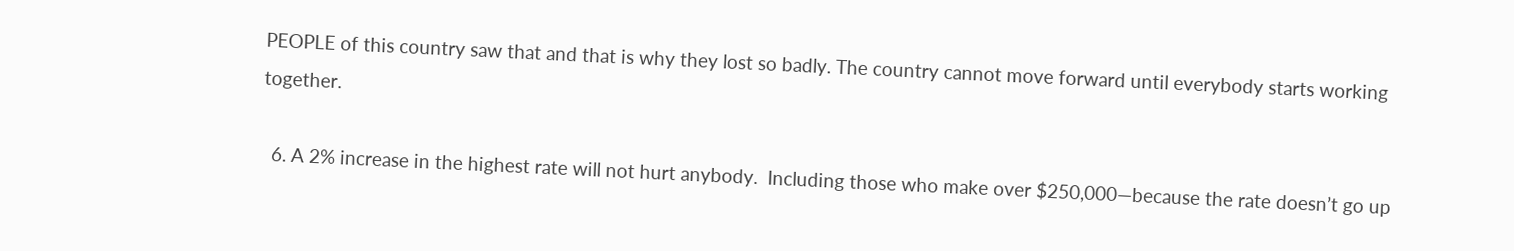PEOPLE of this country saw that and that is why they lost so badly. The country cannot move forward until everybody starts working together.

  6. A 2% increase in the highest rate will not hurt anybody.  Including those who make over $250,000—because the rate doesn’t go up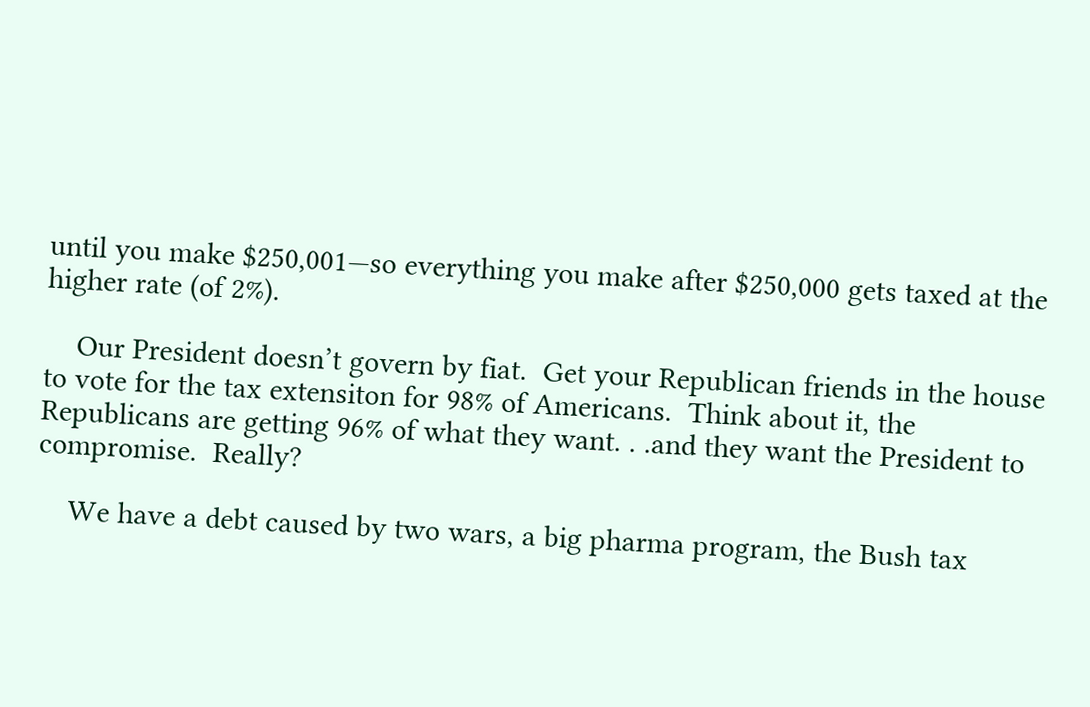until you make $250,001—so everything you make after $250,000 gets taxed at the higher rate (of 2%).

    Our President doesn’t govern by fiat.  Get your Republican friends in the house to vote for the tax extensiton for 98% of Americans.  Think about it, the Republicans are getting 96% of what they want. . .and they want the President to compromise.  Really?

    We have a debt caused by two wars, a big pharma program, the Bush tax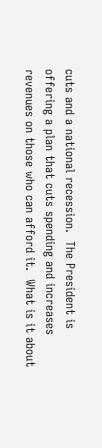cuts and a national recession.  The President is offering a plan that cuts spending and increases revenues on those who can afford it.  What is it about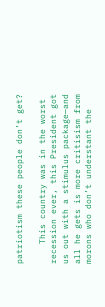patriotism these people don’t get?

    This country was in the worst recession ever, this President got us out with a stimulus package—and all he gets is more critisism from morons who don’t understant the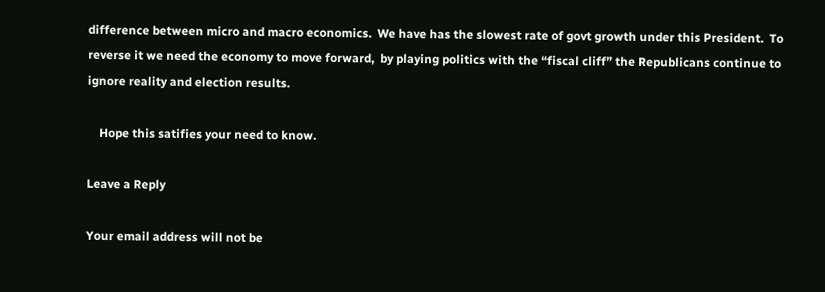difference between micro and macro economics.  We have has the slowest rate of govt growth under this President.  To reverse it we need the economy to move forward,  by playing politics with the “fiscal cliff” the Republicans continue to ignore reality and election results.

    Hope this satifies your need to know.

Leave a Reply

Your email address will not be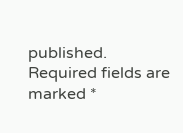published. Required fields are marked *